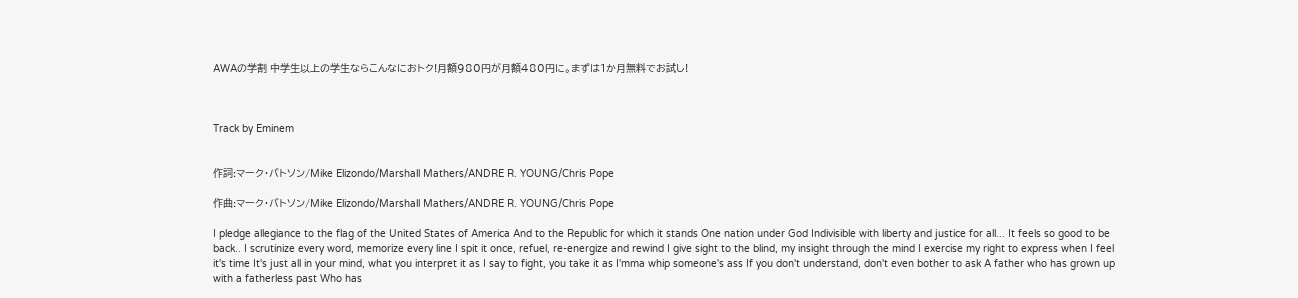AWAの学割 中学生以上の学生ならこんなにおトク!月額980円が月額480円に。まずは1か月無料でお試し!



Track by Eminem


作詞:マーク・バトソン/Mike Elizondo/Marshall Mathers/ANDRE R. YOUNG/Chris Pope

作曲:マーク・バトソン/Mike Elizondo/Marshall Mathers/ANDRE R. YOUNG/Chris Pope

I pledge allegiance to the flag of the United States of America And to the Republic for which it stands One nation under God Indivisible with liberty and justice for all... It feels so good to be back.. I scrutinize every word, memorize every line I spit it once, refuel, re-energize and rewind I give sight to the blind, my insight through the mind I exercise my right to express when I feel it's time It's just all in your mind, what you interpret it as I say to fight, you take it as I'mma whip someone's ass If you don't understand, don't even bother to ask A father who has grown up with a fatherless past Who has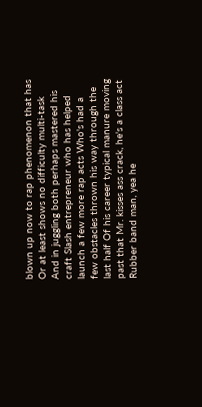blown up now to rap phenomenon that has Or at least shows no difficulty multi-task And in juggling both perhaps mastered his craft Slash entrepreneur who has helped launch a few more rap acts Who's had a few obstacles thrown his way through the last half Of his career typical manure moving past that Mr. kisses ass crack, he's a class act Rubber band man, yea he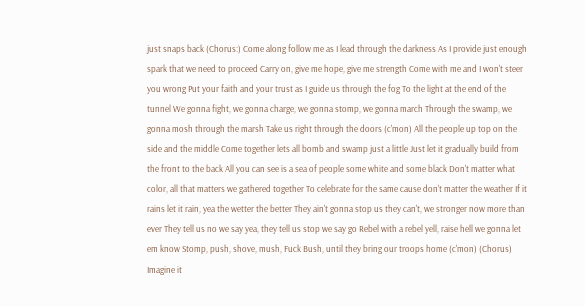just snaps back (Chorus:) Come along follow me as I lead through the darkness As I provide just enough spark that we need to proceed Carry on, give me hope, give me strength Come with me and I won't steer you wrong Put your faith and your trust as I guide us through the fog To the light at the end of the tunnel We gonna fight, we gonna charge, we gonna stomp, we gonna march Through the swamp, we gonna mosh through the marsh Take us right through the doors (c'mon) All the people up top on the side and the middle Come together lets all bomb and swamp just a little Just let it gradually build from the front to the back All you can see is a sea of people some white and some black Don't matter what color, all that matters we gathered together To celebrate for the same cause don't matter the weather If it rains let it rain, yea the wetter the better They ain't gonna stop us they can't, we stronger now more than ever They tell us no we say yea, they tell us stop we say go Rebel with a rebel yell, raise hell we gonna let em know Stomp, push, shove, mush, Fuck Bush, until they bring our troops home (c'mon) (Chorus) Imagine it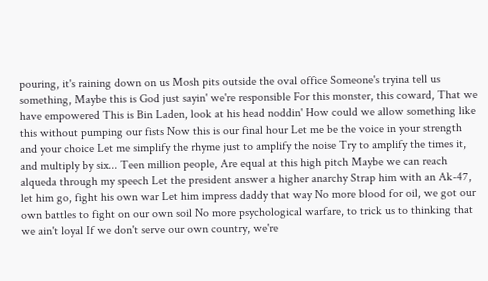pouring, it's raining down on us Mosh pits outside the oval office Someone's tryina tell us something, Maybe this is God just sayin' we're responsible For this monster, this coward, That we have empowered This is Bin Laden, look at his head noddin' How could we allow something like this without pumping our fists Now this is our final hour Let me be the voice in your strength and your choice Let me simplify the rhyme just to amplify the noise Try to amplify the times it, and multiply by six... Teen million people, Are equal at this high pitch Maybe we can reach alqueda through my speech Let the president answer a higher anarchy Strap him with an Ak-47, let him go, fight his own war Let him impress daddy that way No more blood for oil, we got our own battles to fight on our own soil No more psychological warfare, to trick us to thinking that we ain't loyal If we don't serve our own country, we're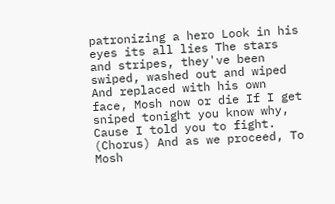patronizing a hero Look in his eyes its all lies The stars and stripes, they've been swiped, washed out and wiped And replaced with his own face, Mosh now or die If I get sniped tonight you know why, Cause I told you to fight. (Chorus) And as we proceed, To Mosh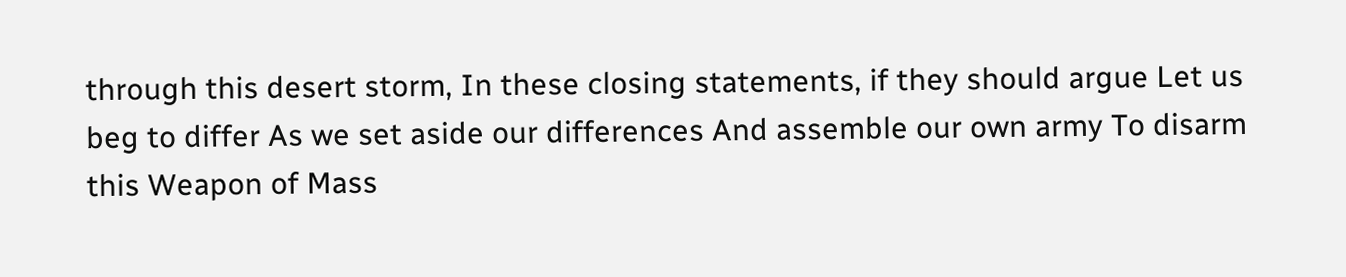through this desert storm, In these closing statements, if they should argue Let us beg to differ As we set aside our differences And assemble our own army To disarm this Weapon of Mass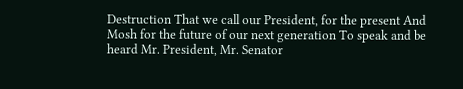Destruction That we call our President, for the present And Mosh for the future of our next generation To speak and be heard Mr. President, Mr. Senator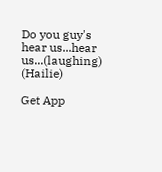Do you guy's hear us...hear us...(laughing) (Hailie)

Get App